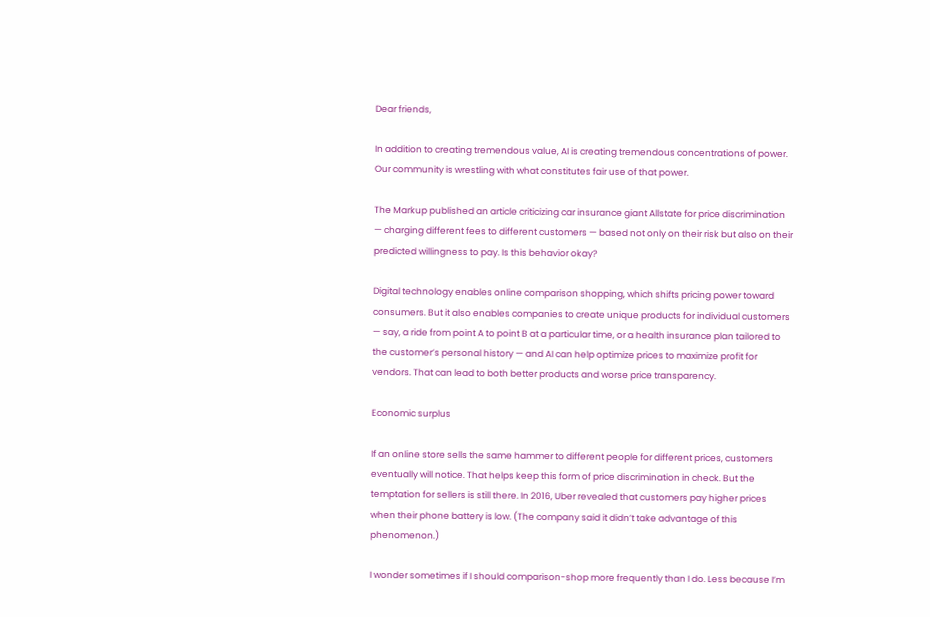Dear friends,

In addition to creating tremendous value, AI is creating tremendous concentrations of power. Our community is wrestling with what constitutes fair use of that power.

The Markup published an article criticizing car insurance giant Allstate for price discrimination — charging different fees to different customers — based not only on their risk but also on their predicted willingness to pay. Is this behavior okay?

Digital technology enables online comparison shopping, which shifts pricing power toward consumers. But it also enables companies to create unique products for individual customers — say, a ride from point A to point B at a particular time, or a health insurance plan tailored to the customer’s personal history — and AI can help optimize prices to maximize profit for vendors. That can lead to both better products and worse price transparency.

Economic surplus

If an online store sells the same hammer to different people for different prices, customers eventually will notice. That helps keep this form of price discrimination in check. But the temptation for sellers is still there. In 2016, Uber revealed that customers pay higher prices when their phone battery is low. (The company said it didn’t take advantage of this phenomenon.)

I wonder sometimes if I should comparison-shop more frequently than I do. Less because I’m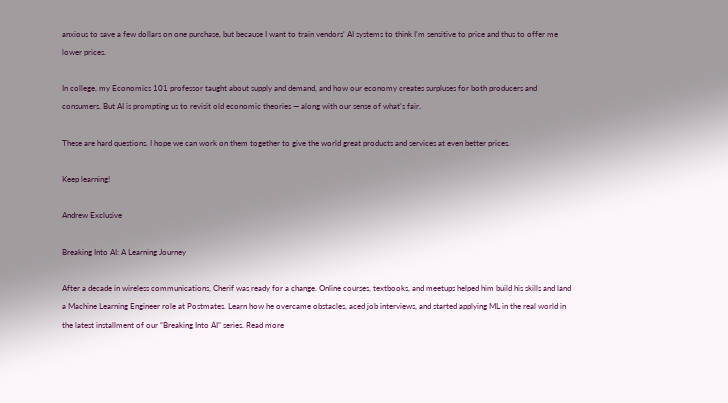anxious to save a few dollars on one purchase, but because I want to train vendors’ AI systems to think I’m sensitive to price and thus to offer me lower prices.

In college, my Economics 101 professor taught about supply and demand, and how our economy creates surpluses for both producers and consumers. But AI is prompting us to revisit old economic theories — along with our sense of what’s fair.

These are hard questions. I hope we can work on them together to give the world great products and services at even better prices.

Keep learning!

Andrew Exclusive

Breaking Into AI: A Learning Journey

After a decade in wireless communications, Cherif was ready for a change. Online courses, textbooks, and meetups helped him build his skills and land a Machine Learning Engineer role at Postmates. Learn how he overcame obstacles, aced job interviews, and started applying ML in the real world in the latest installment of our “Breaking Into AI” series. Read more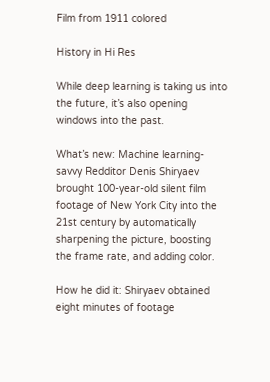Film from 1911 colored

History in Hi Res

While deep learning is taking us into the future, it’s also opening windows into the past.

What’s new: Machine learning-savvy Redditor Denis Shiryaev brought 100-year-old silent film footage of New York City into the 21st century by automatically sharpening the picture, boosting the frame rate, and adding color.

How he did it: Shiryaev obtained eight minutes of footage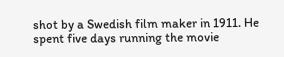shot by a Swedish film maker in 1911. He spent five days running the movie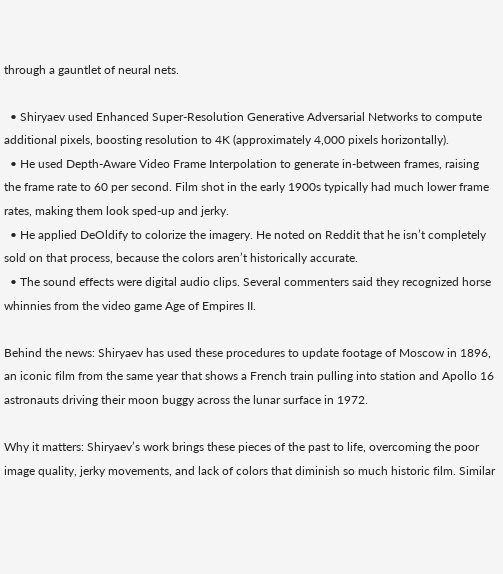through a gauntlet of neural nets.

  • Shiryaev used Enhanced Super-Resolution Generative Adversarial Networks to compute additional pixels, boosting resolution to 4K (approximately 4,000 pixels horizontally).
  • He used Depth-Aware Video Frame Interpolation to generate in-between frames, raising the frame rate to 60 per second. Film shot in the early 1900s typically had much lower frame rates, making them look sped-up and jerky.
  • He applied DeOldify to colorize the imagery. He noted on Reddit that he isn’t completely sold on that process, because the colors aren’t historically accurate.
  • The sound effects were digital audio clips. Several commenters said they recognized horse whinnies from the video game Age of Empires II.

Behind the news: Shiryaev has used these procedures to update footage of Moscow in 1896, an iconic film from the same year that shows a French train pulling into station and Apollo 16 astronauts driving their moon buggy across the lunar surface in 1972.

Why it matters: Shiryaev’s work brings these pieces of the past to life, overcoming the poor image quality, jerky movements, and lack of colors that diminish so much historic film. Similar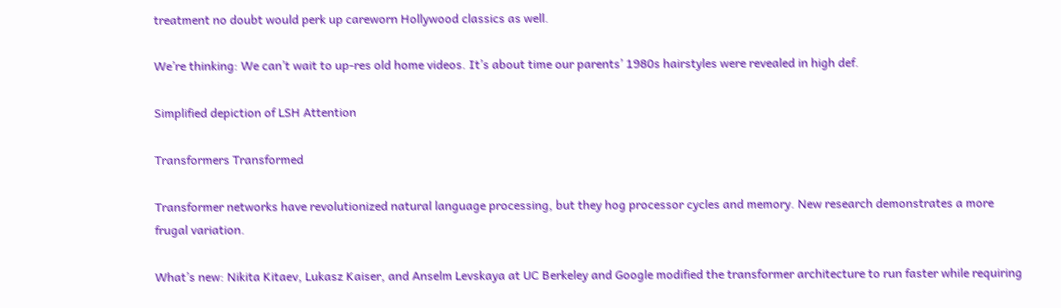treatment no doubt would perk up careworn Hollywood classics as well.

We’re thinking: We can’t wait to up-res old home videos. It’s about time our parents’ 1980s hairstyles were revealed in high def.

Simplified depiction of LSH Attention

Transformers Transformed

Transformer networks have revolutionized natural language processing, but they hog processor cycles and memory. New research demonstrates a more frugal variation.

What’s new: Nikita Kitaev, Lukasz Kaiser, and Anselm Levskaya at UC Berkeley and Google modified the transformer architecture to run faster while requiring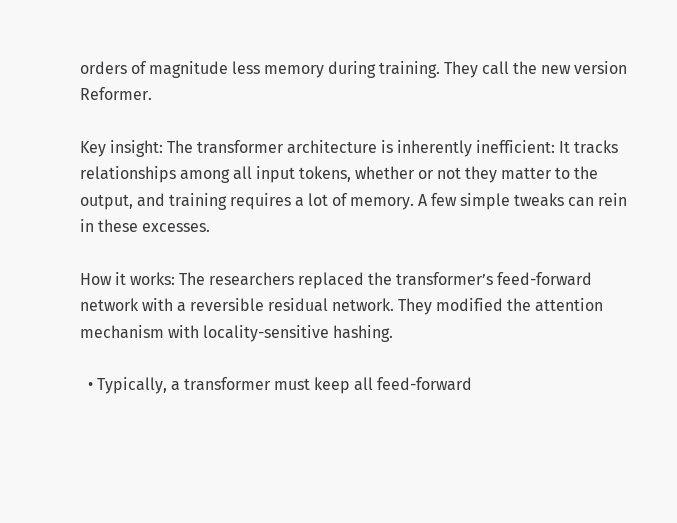orders of magnitude less memory during training. They call the new version Reformer.

Key insight: The transformer architecture is inherently inefficient: It tracks relationships among all input tokens, whether or not they matter to the output, and training requires a lot of memory. A few simple tweaks can rein in these excesses.

How it works: The researchers replaced the transformer’s feed-forward network with a reversible residual network. They modified the attention mechanism with locality-sensitive hashing.

  • Typically, a transformer must keep all feed-forward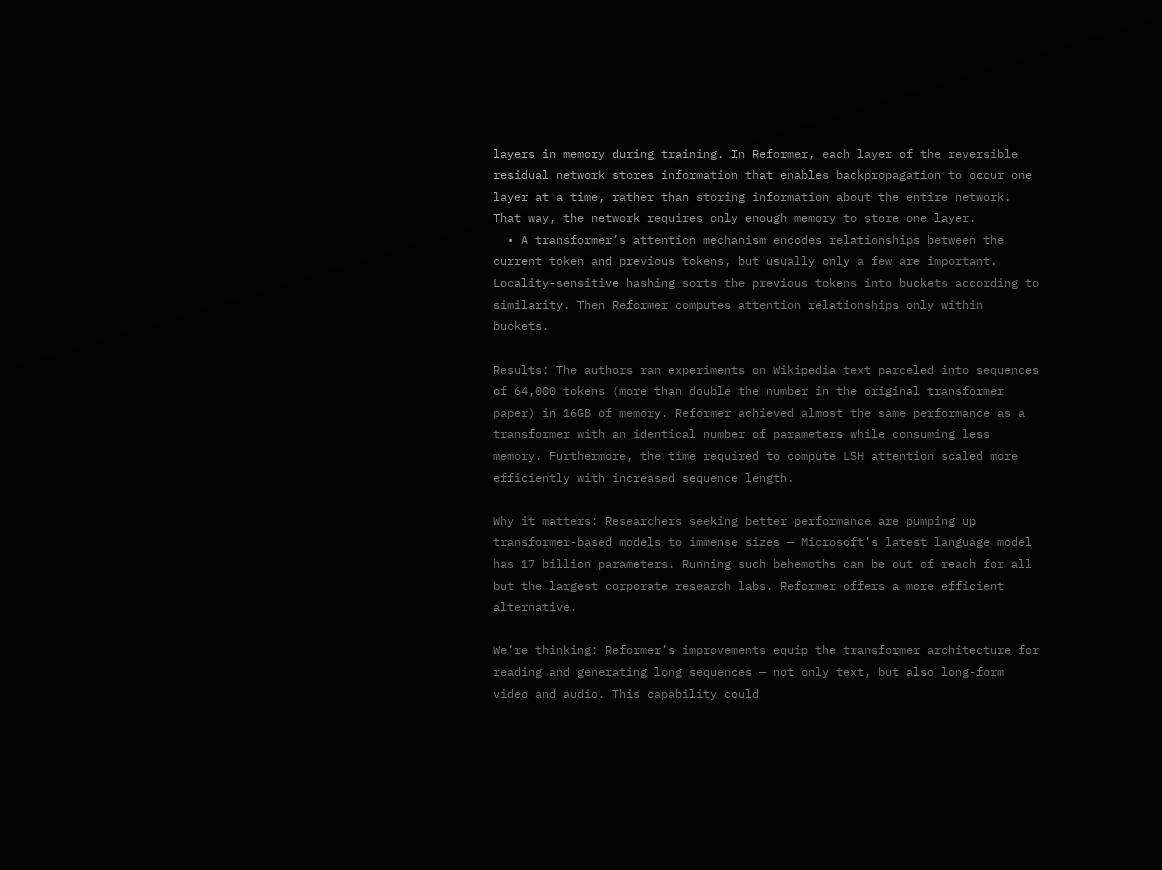layers in memory during training. In Reformer, each layer of the reversible residual network stores information that enables backpropagation to occur one layer at a time, rather than storing information about the entire network. That way, the network requires only enough memory to store one layer.
  • A transformer’s attention mechanism encodes relationships between the current token and previous tokens, but usually only a few are important. Locality-sensitive hashing sorts the previous tokens into buckets according to similarity. Then Reformer computes attention relationships only within buckets.

Results: The authors ran experiments on Wikipedia text parceled into sequences of 64,000 tokens (more than double the number in the original transformer paper) in 16GB of memory. Reformer achieved almost the same performance as a transformer with an identical number of parameters while consuming less memory. Furthermore, the time required to compute LSH attention scaled more efficiently with increased sequence length.

Why it matters: Researchers seeking better performance are pumping up transformer-based models to immense sizes — Microsoft’s latest language model has 17 billion parameters. Running such behemoths can be out of reach for all but the largest corporate research labs. Reformer offers a more efficient alternative.

We’re thinking: Reformer’s improvements equip the transformer architecture for reading and generating long sequences — not only text, but also long-form video and audio. This capability could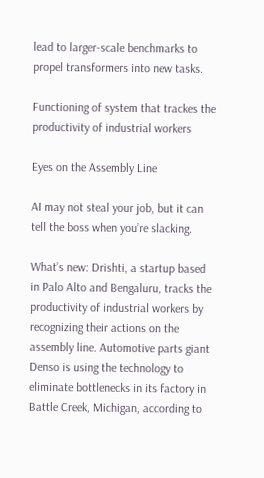lead to larger-scale benchmarks to propel transformers into new tasks.

Functioning of system that trackes the productivity of industrial workers

Eyes on the Assembly Line

AI may not steal your job, but it can tell the boss when you’re slacking.

What’s new: Drishti, a startup based in Palo Alto and Bengaluru, tracks the productivity of industrial workers by recognizing their actions on the assembly line. Automotive parts giant Denso is using the technology to eliminate bottlenecks in its factory in Battle Creek, Michigan, according to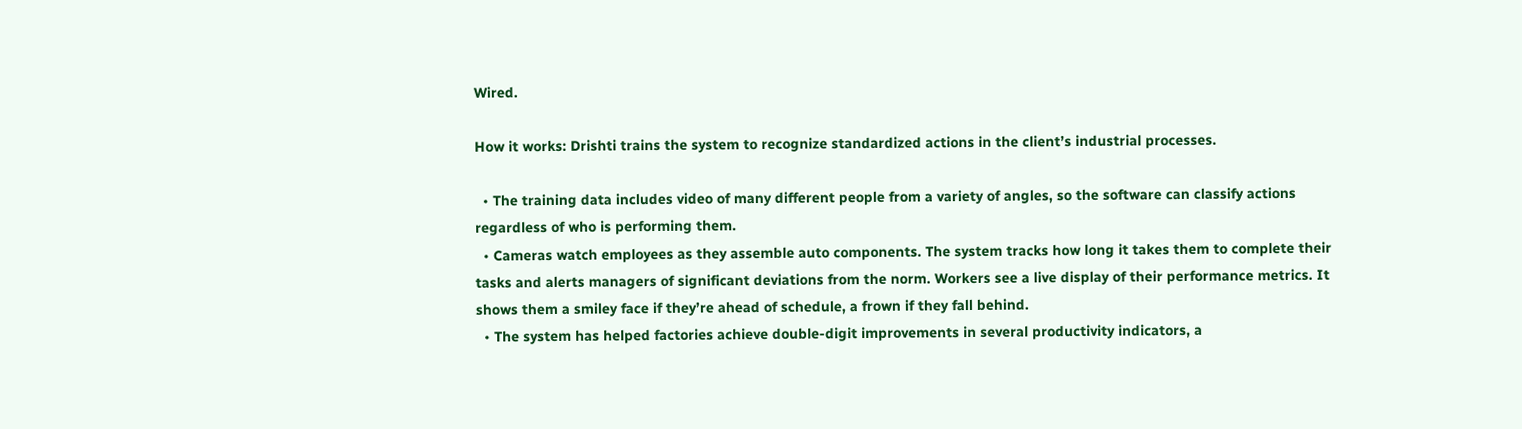Wired.

How it works: Drishti trains the system to recognize standardized actions in the client’s industrial processes.

  • The training data includes video of many different people from a variety of angles, so the software can classify actions regardless of who is performing them.
  • Cameras watch employees as they assemble auto components. The system tracks how long it takes them to complete their tasks and alerts managers of significant deviations from the norm. Workers see a live display of their performance metrics. It shows them a smiley face if they’re ahead of schedule, a frown if they fall behind.
  • The system has helped factories achieve double-digit improvements in several productivity indicators, a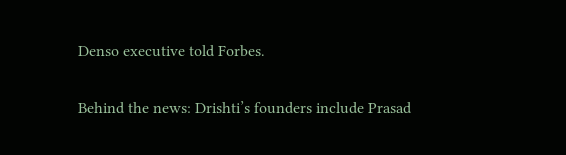Denso executive told Forbes.

Behind the news: Drishti’s founders include Prasad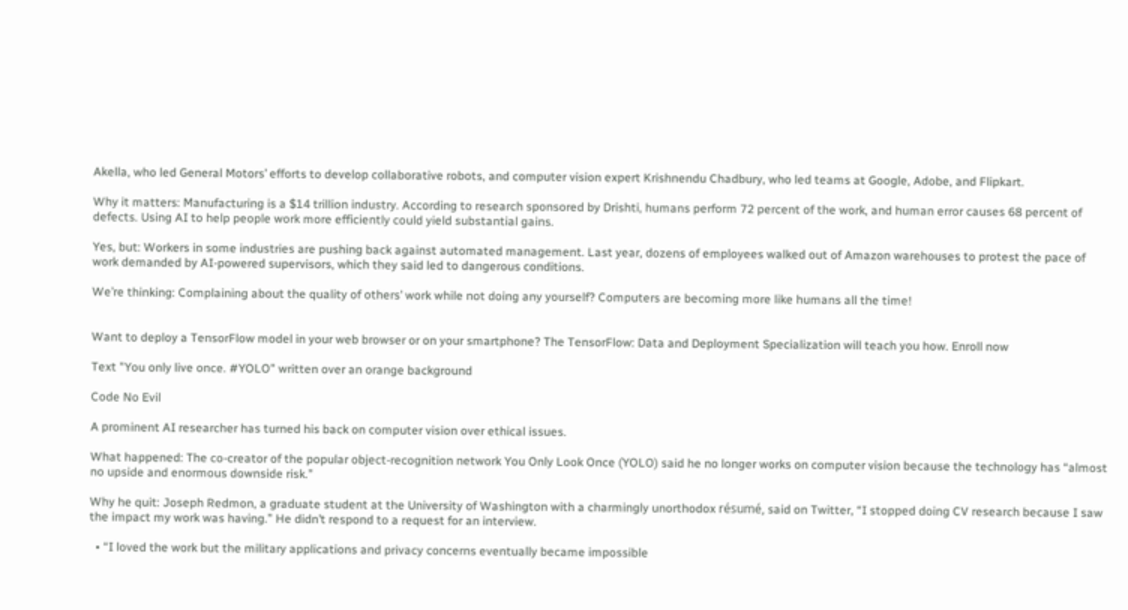Akella, who led General Motors’ efforts to develop collaborative robots, and computer vision expert Krishnendu Chadbury, who led teams at Google, Adobe, and Flipkart.

Why it matters: Manufacturing is a $14 trillion industry. According to research sponsored by Drishti, humans perform 72 percent of the work, and human error causes 68 percent of defects. Using AI to help people work more efficiently could yield substantial gains.

Yes, but: Workers in some industries are pushing back against automated management. Last year, dozens of employees walked out of Amazon warehouses to protest the pace of work demanded by AI-powered supervisors, which they said led to dangerous conditions.

We’re thinking: Complaining about the quality of others’ work while not doing any yourself? Computers are becoming more like humans all the time!


Want to deploy a TensorFlow model in your web browser or on your smartphone? The TensorFlow: Data and Deployment Specialization will teach you how. Enroll now

Text "You only live once. #YOLO" written over an orange background

Code No Evil

A prominent AI researcher has turned his back on computer vision over ethical issues.

What happened: The co-creator of the popular object-recognition network You Only Look Once (YOLO) said he no longer works on computer vision because the technology has “almost no upside and enormous downside risk.”

Why he quit: Joseph Redmon, a graduate student at the University of Washington with a charmingly unorthodox résumé, said on Twitter, “I stopped doing CV research because I saw the impact my work was having.” He didn’t respond to a request for an interview.

  • “I loved the work but the military applications and privacy concerns eventually became impossible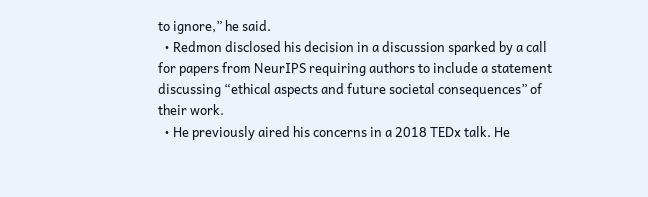to ignore,” he said.
  • Redmon disclosed his decision in a discussion sparked by a call for papers from NeurIPS requiring authors to include a statement discussing “ethical aspects and future societal consequences” of their work.
  • He previously aired his concerns in a 2018 TEDx talk. He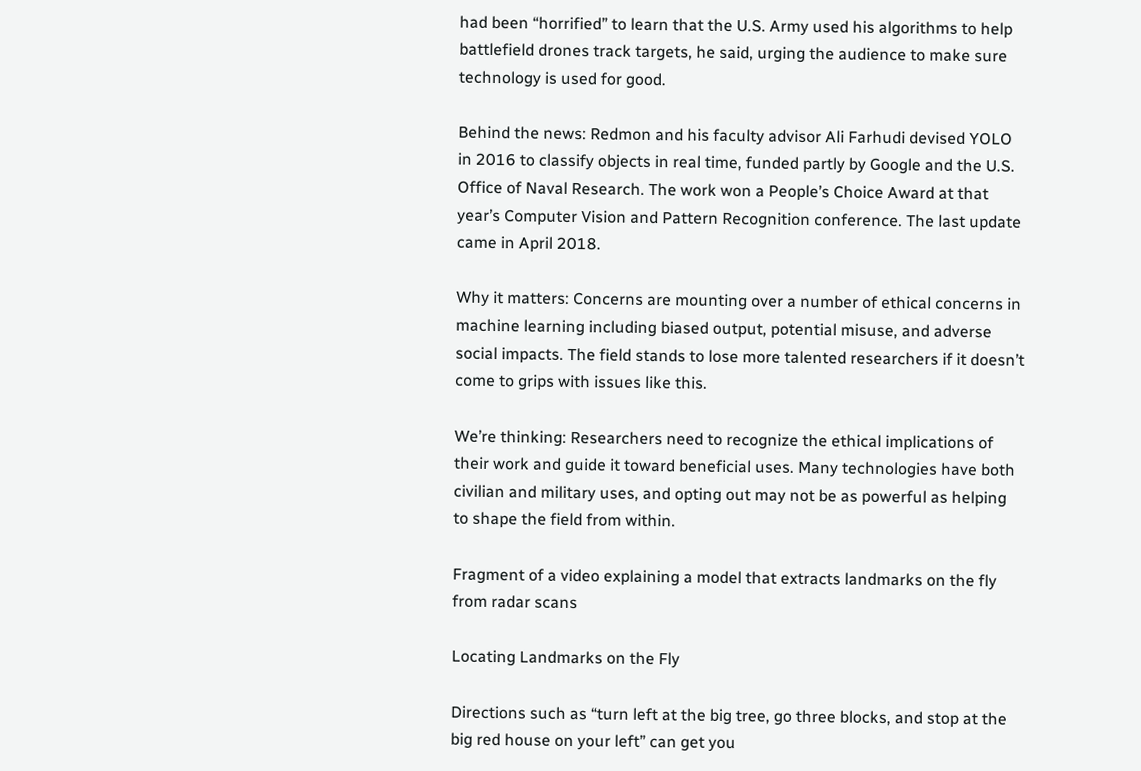had been “horrified” to learn that the U.S. Army used his algorithms to help battlefield drones track targets, he said, urging the audience to make sure technology is used for good.

Behind the news: Redmon and his faculty advisor Ali Farhudi devised YOLO in 2016 to classify objects in real time, funded partly by Google and the U.S. Office of Naval Research. The work won a People’s Choice Award at that year’s Computer Vision and Pattern Recognition conference. The last update came in April 2018.

Why it matters: Concerns are mounting over a number of ethical concerns in machine learning including biased output, potential misuse, and adverse social impacts. The field stands to lose more talented researchers if it doesn’t come to grips with issues like this.

We’re thinking: Researchers need to recognize the ethical implications of their work and guide it toward beneficial uses. Many technologies have both civilian and military uses, and opting out may not be as powerful as helping to shape the field from within.

Fragment of a video explaining a model that extracts landmarks on the fly from radar scans

Locating Landmarks on the Fly

Directions such as “turn left at the big tree, go three blocks, and stop at the big red house on your left” can get you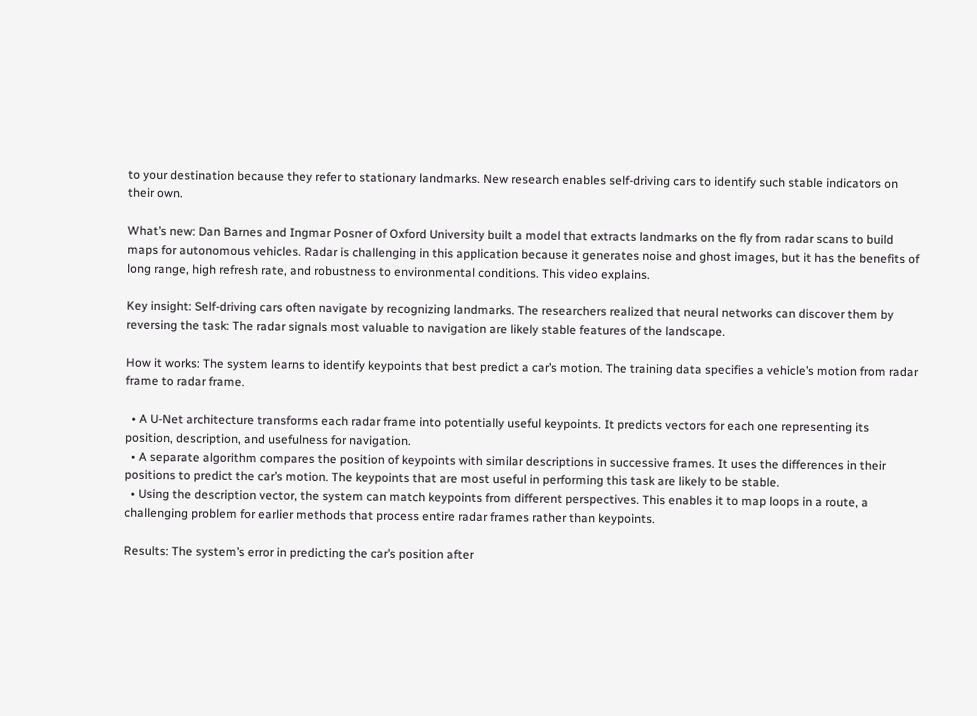to your destination because they refer to stationary landmarks. New research enables self-driving cars to identify such stable indicators on their own.

What’s new: Dan Barnes and Ingmar Posner of Oxford University built a model that extracts landmarks on the fly from radar scans to build maps for autonomous vehicles. Radar is challenging in this application because it generates noise and ghost images, but it has the benefits of long range, high refresh rate, and robustness to environmental conditions. This video explains.

Key insight: Self-driving cars often navigate by recognizing landmarks. The researchers realized that neural networks can discover them by reversing the task: The radar signals most valuable to navigation are likely stable features of the landscape.

How it works: The system learns to identify keypoints that best predict a car’s motion. The training data specifies a vehicle’s motion from radar frame to radar frame.

  • A U-Net architecture transforms each radar frame into potentially useful keypoints. It predicts vectors for each one representing its position, description, and usefulness for navigation.
  • A separate algorithm compares the position of keypoints with similar descriptions in successive frames. It uses the differences in their positions to predict the car’s motion. The keypoints that are most useful in performing this task are likely to be stable.
  • Using the description vector, the system can match keypoints from different perspectives. This enables it to map loops in a route, a challenging problem for earlier methods that process entire radar frames rather than keypoints.

Results: The system’s error in predicting the car’s position after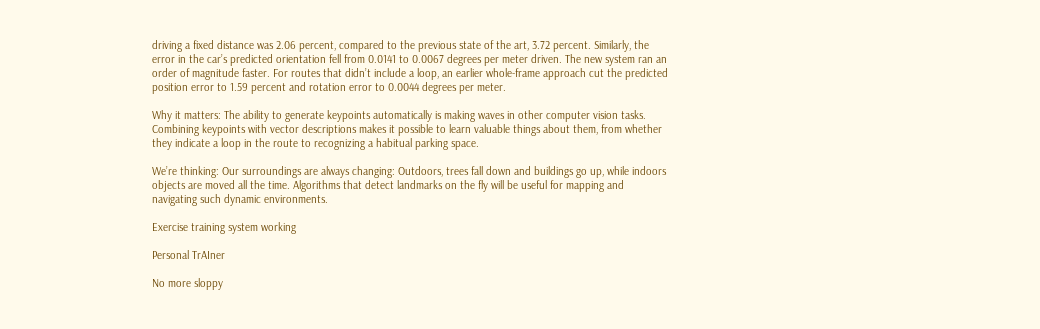driving a fixed distance was 2.06 percent, compared to the previous state of the art, 3.72 percent. Similarly, the error in the car’s predicted orientation fell from 0.0141 to 0.0067 degrees per meter driven. The new system ran an order of magnitude faster. For routes that didn’t include a loop, an earlier whole-frame approach cut the predicted position error to 1.59 percent and rotation error to 0.0044 degrees per meter.

Why it matters: The ability to generate keypoints automatically is making waves in other computer vision tasks. Combining keypoints with vector descriptions makes it possible to learn valuable things about them, from whether they indicate a loop in the route to recognizing a habitual parking space.

We’re thinking: Our surroundings are always changing: Outdoors, trees fall down and buildings go up, while indoors objects are moved all the time. Algorithms that detect landmarks on the fly will be useful for mapping and navigating such dynamic environments.

Exercise training system working

Personal TrAIner

No more sloppy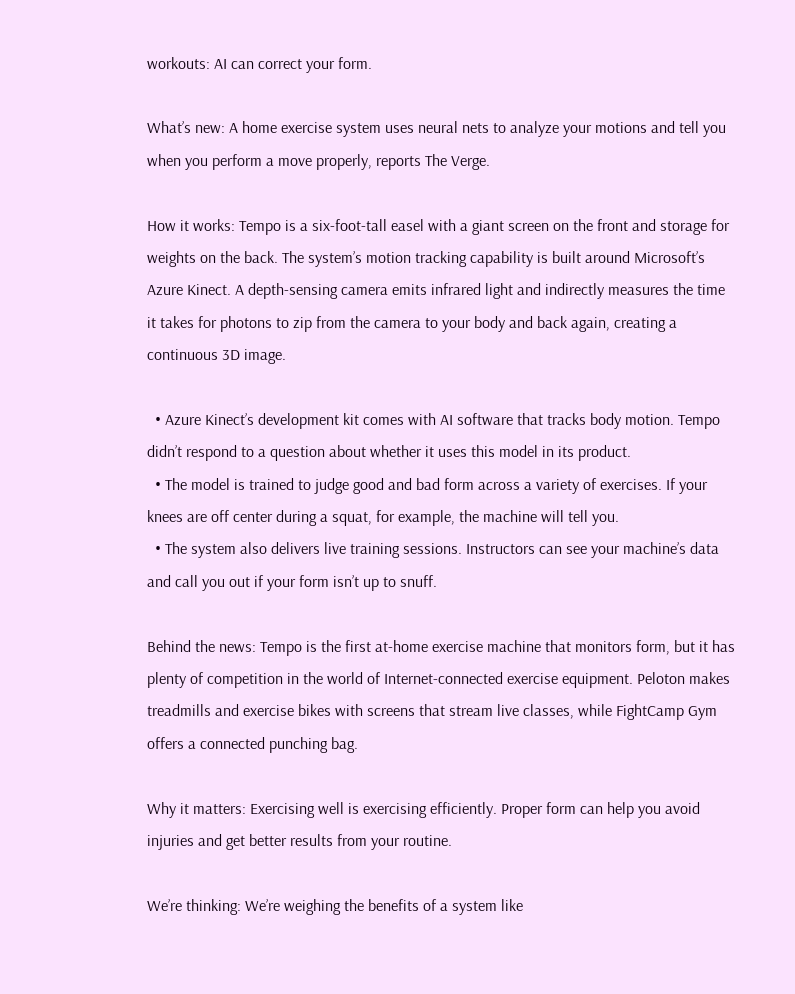workouts: AI can correct your form.

What’s new: A home exercise system uses neural nets to analyze your motions and tell you when you perform a move properly, reports The Verge.

How it works: Tempo is a six-foot-tall easel with a giant screen on the front and storage for weights on the back. The system’s motion tracking capability is built around Microsoft’s Azure Kinect. A depth-sensing camera emits infrared light and indirectly measures the time it takes for photons to zip from the camera to your body and back again, creating a continuous 3D image.

  • Azure Kinect’s development kit comes with AI software that tracks body motion. Tempo didn’t respond to a question about whether it uses this model in its product.
  • The model is trained to judge good and bad form across a variety of exercises. If your knees are off center during a squat, for example, the machine will tell you.
  • The system also delivers live training sessions. Instructors can see your machine’s data and call you out if your form isn’t up to snuff.

Behind the news: Tempo is the first at-home exercise machine that monitors form, but it has plenty of competition in the world of Internet-connected exercise equipment. Peloton makes treadmills and exercise bikes with screens that stream live classes, while FightCamp Gym offers a connected punching bag.

Why it matters: Exercising well is exercising efficiently. Proper form can help you avoid injuries and get better results from your routine.

We’re thinking: We’re weighing the benefits of a system like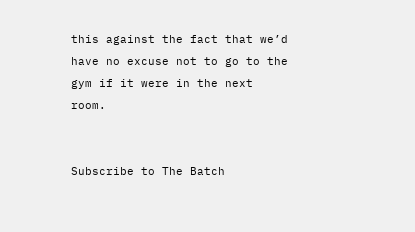this against the fact that we’d have no excuse not to go to the gym if it were in the next room.


Subscribe to The Batch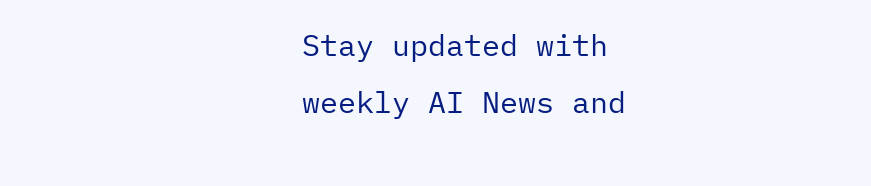Stay updated with weekly AI News and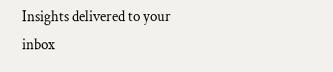Insights delivered to your inbox